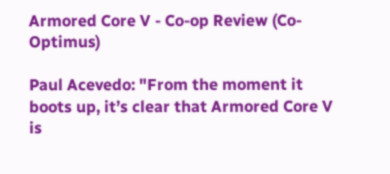Armored Core V - Co-op Review (Co-Optimus)

Paul Acevedo: "From the moment it boots up, it’s clear that Armored Core V is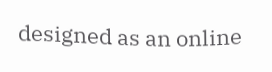designed as an online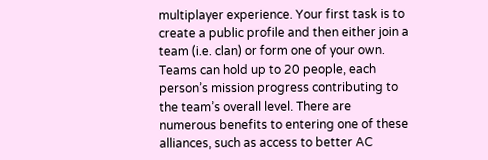multiplayer experience. Your first task is to create a public profile and then either join a team (i.e. clan) or form one of your own. Teams can hold up to 20 people, each person’s mission progress contributing to the team’s overall level. There are numerous benefits to entering one of these alliances, such as access to better AC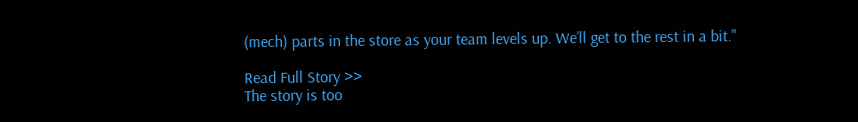(mech) parts in the store as your team levels up. We’ll get to the rest in a bit."

Read Full Story >>
The story is too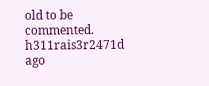old to be commented.
h311rais3r2471d ago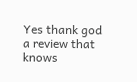Yes thank god a review that knows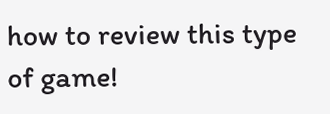how to review this type of game!